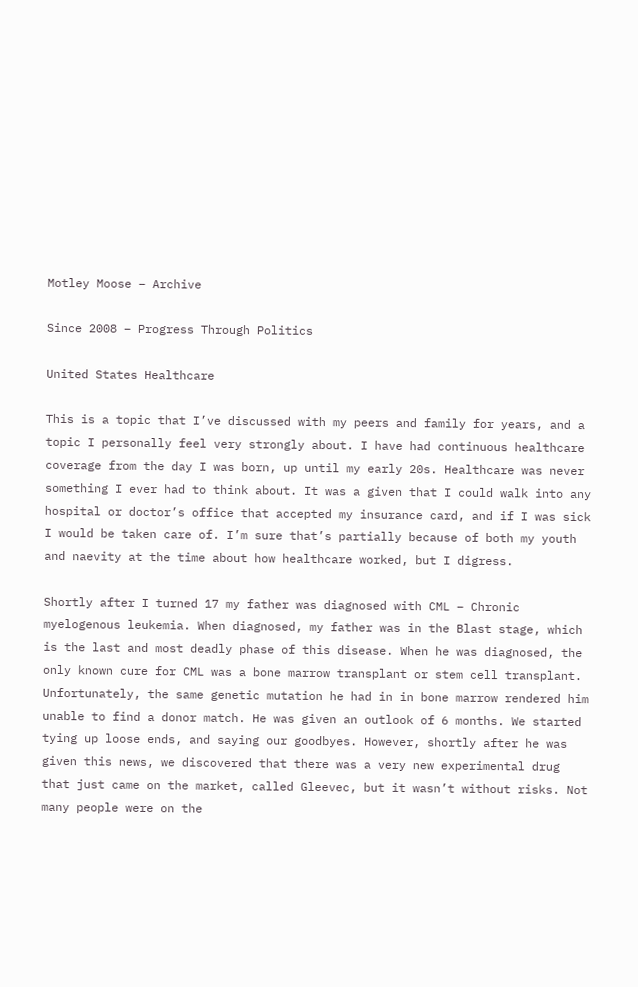Motley Moose – Archive

Since 2008 – Progress Through Politics

United States Healthcare

This is a topic that I’ve discussed with my peers and family for years, and a topic I personally feel very strongly about. I have had continuous healthcare coverage from the day I was born, up until my early 20s. Healthcare was never something I ever had to think about. It was a given that I could walk into any hospital or doctor’s office that accepted my insurance card, and if I was sick I would be taken care of. I’m sure that’s partially because of both my youth and naevity at the time about how healthcare worked, but I digress.

Shortly after I turned 17 my father was diagnosed with CML – Chronic myelogenous leukemia. When diagnosed, my father was in the Blast stage, which is the last and most deadly phase of this disease. When he was diagnosed, the only known cure for CML was a bone marrow transplant or stem cell transplant. Unfortunately, the same genetic mutation he had in in bone marrow rendered him unable to find a donor match. He was given an outlook of 6 months. We started tying up loose ends, and saying our goodbyes. However, shortly after he was given this news, we discovered that there was a very new experimental drug that just came on the market, called Gleevec, but it wasn’t without risks. Not many people were on the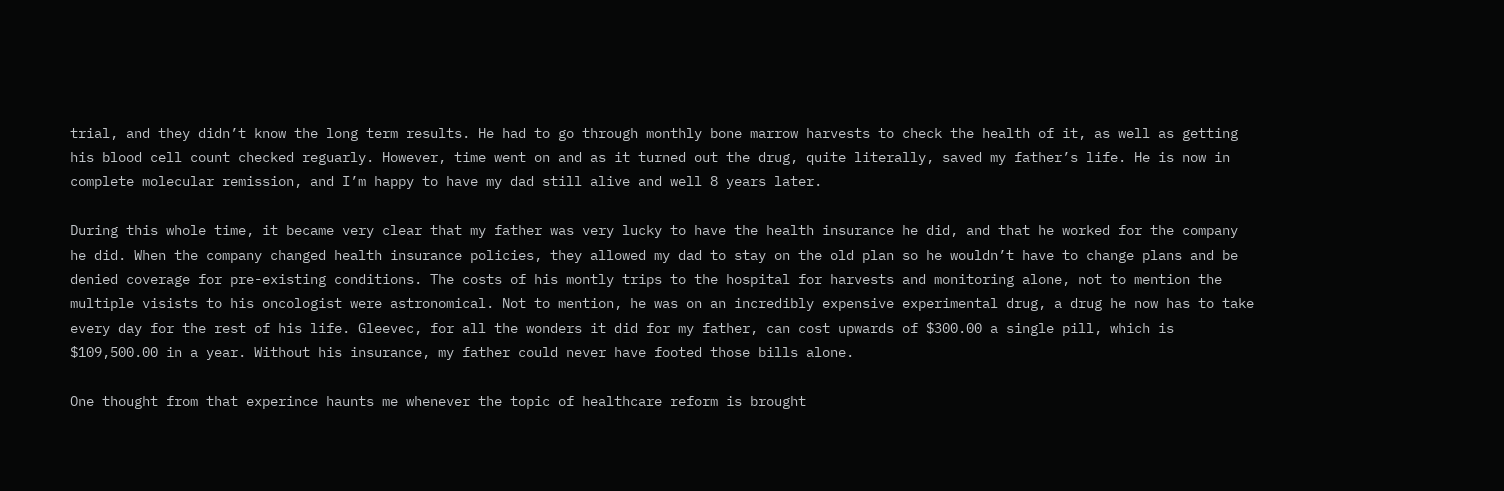trial, and they didn’t know the long term results. He had to go through monthly bone marrow harvests to check the health of it, as well as getting his blood cell count checked reguarly. However, time went on and as it turned out the drug, quite literally, saved my father’s life. He is now in complete molecular remission, and I’m happy to have my dad still alive and well 8 years later.

During this whole time, it became very clear that my father was very lucky to have the health insurance he did, and that he worked for the company he did. When the company changed health insurance policies, they allowed my dad to stay on the old plan so he wouldn’t have to change plans and be denied coverage for pre-existing conditions. The costs of his montly trips to the hospital for harvests and monitoring alone, not to mention the multiple visists to his oncologist were astronomical. Not to mention, he was on an incredibly expensive experimental drug, a drug he now has to take every day for the rest of his life. Gleevec, for all the wonders it did for my father, can cost upwards of $300.00 a single pill, which is $109,500.00 in a year. Without his insurance, my father could never have footed those bills alone.

One thought from that experince haunts me whenever the topic of healthcare reform is brought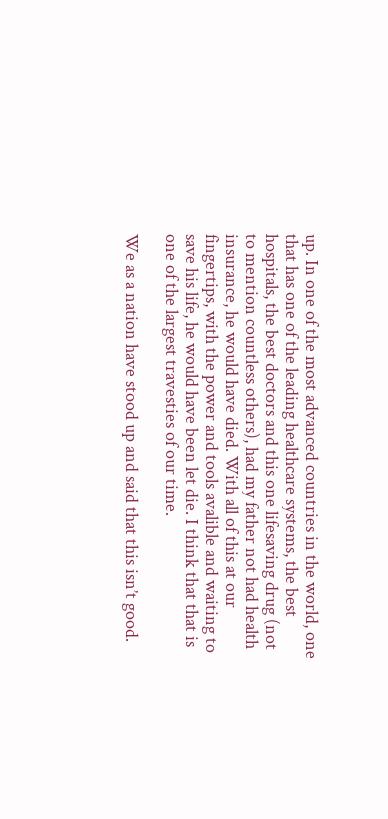up. In one of the most advanced countries in the world, one that has one of the leading healthcare systems, the best hospitals, the best doctors and this one lifesaving drug (not to mention countless others), had my father not had health insurance, he would have died. With all of this at our fingertips, with the power and tools avalible and waiting to save his life, he would have been let die. I think that that is one of the largest travesties of our time.

We as a nation have stood up and said that this isn’t good.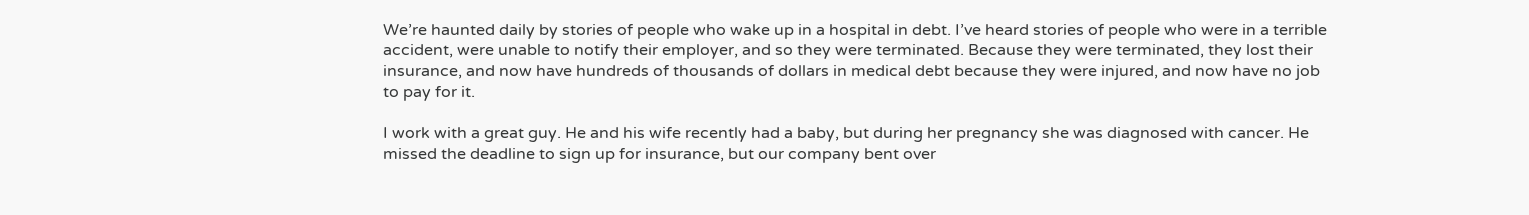We’re haunted daily by stories of people who wake up in a hospital in debt. I’ve heard stories of people who were in a terrible accident, were unable to notify their employer, and so they were terminated. Because they were terminated, they lost their insurance, and now have hundreds of thousands of dollars in medical debt because they were injured, and now have no job to pay for it.

I work with a great guy. He and his wife recently had a baby, but during her pregnancy she was diagnosed with cancer. He missed the deadline to sign up for insurance, but our company bent over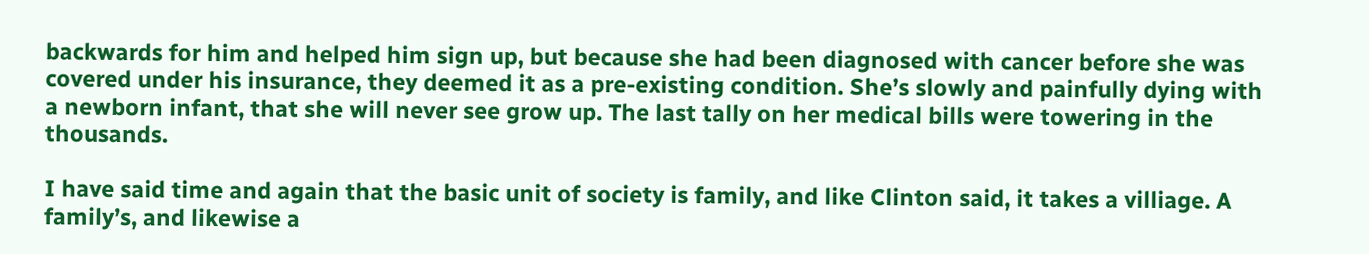backwards for him and helped him sign up, but because she had been diagnosed with cancer before she was covered under his insurance, they deemed it as a pre-existing condition. She’s slowly and painfully dying with a newborn infant, that she will never see grow up. The last tally on her medical bills were towering in the thousands.

I have said time and again that the basic unit of society is family, and like Clinton said, it takes a villiage. A family’s, and likewise a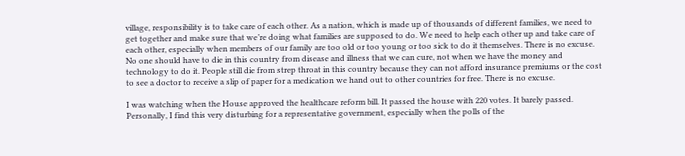village, responsibility is to take care of each other. As a nation, which is made up of thousands of different families, we need to get together and make sure that we’re doing what families are supposed to do. We need to help each other up and take care of each other, especially when members of our family are too old or too young or too sick to do it themselves. There is no excuse. No one should have to die in this country from disease and illness that we can cure, not when we have the money and technology to do it. People still die from strep throat in this country because they can not afford insurance premiums or the cost to see a doctor to receive a slip of paper for a medication we hand out to other countries for free. There is no excuse.

I was watching when the House approved the healthcare reform bill. It passed the house with 220 votes. It barely passed. Personally, I find this very disturbing for a representative government, especially when the polls of the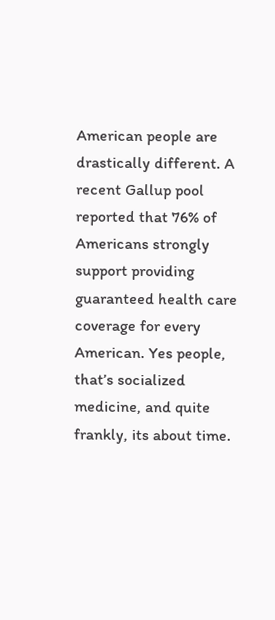American people are drastically different. A recent Gallup pool reported that 76% of Americans strongly support providing guaranteed health care coverage for every American. Yes people, that’s socialized medicine, and quite frankly, its about time.